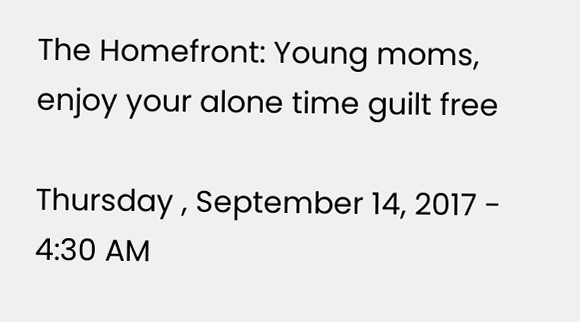The Homefront: Young moms, enjoy your alone time guilt free

Thursday , September 14, 2017 - 4:30 AM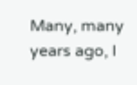Many, many years ago, I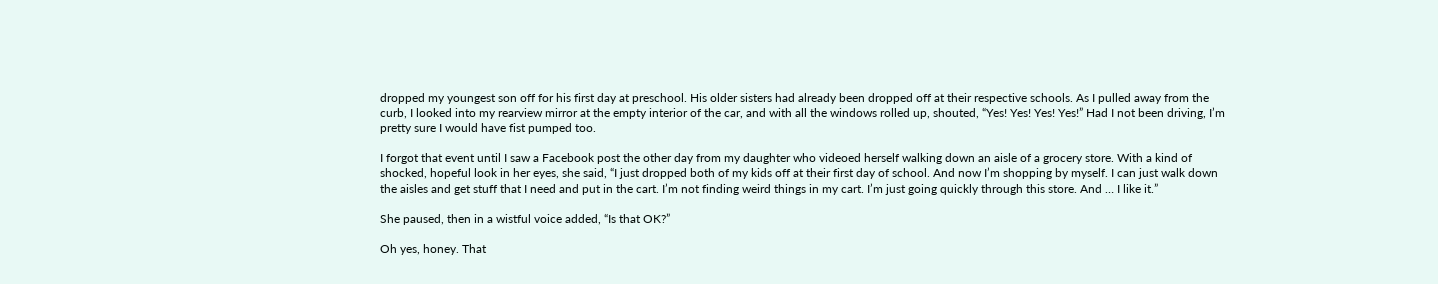dropped my youngest son off for his first day at preschool. His older sisters had already been dropped off at their respective schools. As I pulled away from the curb, I looked into my rearview mirror at the empty interior of the car, and with all the windows rolled up, shouted, “Yes! Yes! Yes! Yes!” Had I not been driving, I’m pretty sure I would have fist pumped too.

I forgot that event until I saw a Facebook post the other day from my daughter who videoed herself walking down an aisle of a grocery store. With a kind of shocked, hopeful look in her eyes, she said, “I just dropped both of my kids off at their first day of school. And now I’m shopping by myself. I can just walk down the aisles and get stuff that I need and put in the cart. I’m not finding weird things in my cart. I’m just going quickly through this store. And … I like it.”

She paused, then in a wistful voice added, “Is that OK?”

Oh yes, honey. That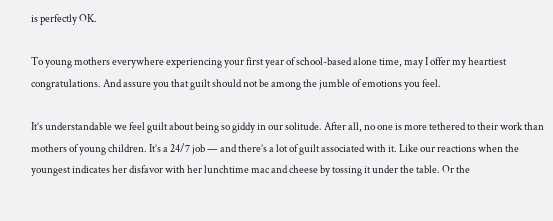is perfectly OK.

To young mothers everywhere experiencing your first year of school-based alone time, may I offer my heartiest congratulations. And assure you that guilt should not be among the jumble of emotions you feel.

It’s understandable we feel guilt about being so giddy in our solitude. After all, no one is more tethered to their work than mothers of young children. It’s a 24/7 job — and there’s a lot of guilt associated with it. Like our reactions when the youngest indicates her disfavor with her lunchtime mac and cheese by tossing it under the table. Or the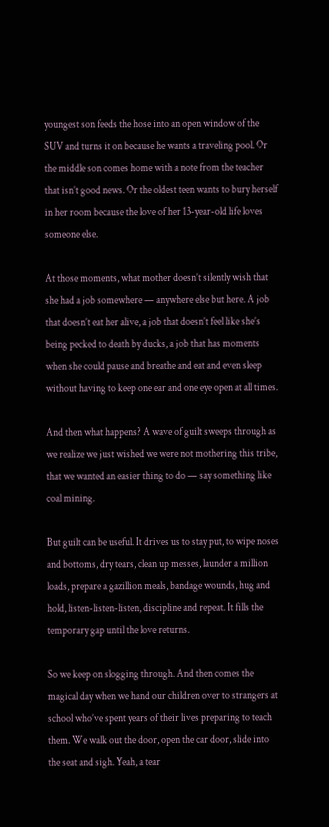youngest son feeds the hose into an open window of the SUV and turns it on because he wants a traveling pool. Or the middle son comes home with a note from the teacher that isn’t good news. Or the oldest teen wants to bury herself in her room because the love of her 13-year-old life loves someone else.

At those moments, what mother doesn’t silently wish that she had a job somewhere — anywhere else but here. A job that doesn’t eat her alive, a job that doesn’t feel like she’s being pecked to death by ducks, a job that has moments when she could pause and breathe and eat and even sleep without having to keep one ear and one eye open at all times.

And then what happens? A wave of guilt sweeps through as we realize we just wished we were not mothering this tribe, that we wanted an easier thing to do — say something like coal mining.

But guilt can be useful. It drives us to stay put, to wipe noses and bottoms, dry tears, clean up messes, launder a million loads, prepare a gazillion meals, bandage wounds, hug and hold, listen-listen-listen, discipline and repeat. It fills the temporary gap until the love returns.

So we keep on slogging through. And then comes the magical day when we hand our children over to strangers at school who’ve spent years of their lives preparing to teach them. We walk out the door, open the car door, slide into the seat and sigh. Yeah, a tear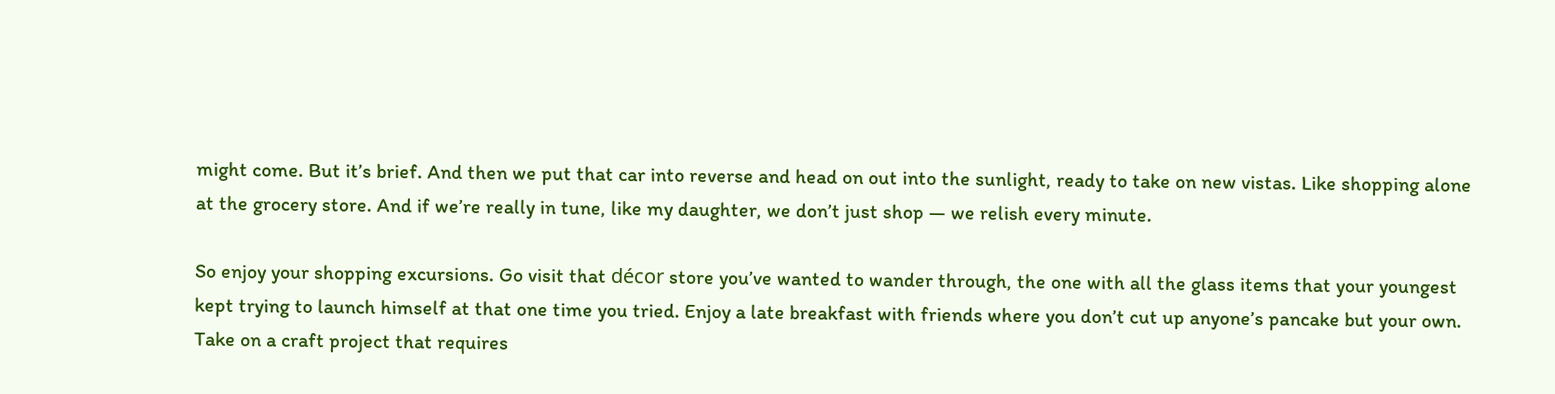might come. But it’s brief. And then we put that car into reverse and head on out into the sunlight, ready to take on new vistas. Like shopping alone at the grocery store. And if we’re really in tune, like my daughter, we don’t just shop — we relish every minute.

So enjoy your shopping excursions. Go visit that décor store you’ve wanted to wander through, the one with all the glass items that your youngest kept trying to launch himself at that one time you tried. Enjoy a late breakfast with friends where you don’t cut up anyone’s pancake but your own. Take on a craft project that requires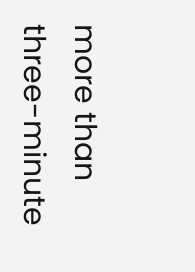more than three-minute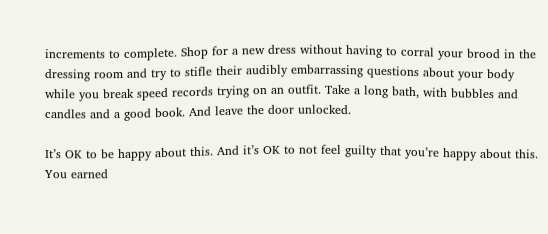increments to complete. Shop for a new dress without having to corral your brood in the dressing room and try to stifle their audibly embarrassing questions about your body while you break speed records trying on an outfit. Take a long bath, with bubbles and candles and a good book. And leave the door unlocked.

It’s OK to be happy about this. And it’s OK to not feel guilty that you’re happy about this. You earned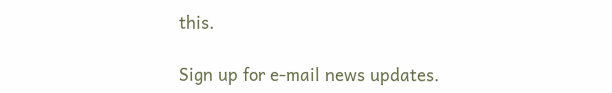this.

Sign up for e-mail news updates.